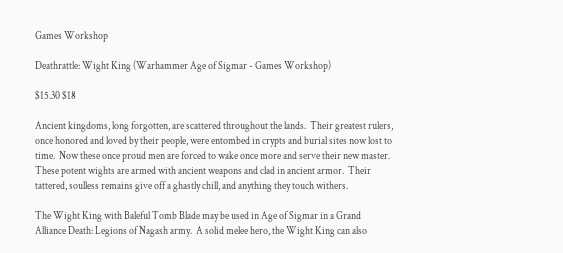Games Workshop

Deathrattle: Wight King (Warhammer Age of Sigmar - Games Workshop)

$15.30 $18

Ancient kingdoms, long forgotten, are scattered throughout the lands.  Their greatest rulers, once honored and loved by their people, were entombed in crypts and burial sites now lost to time.  Now these once proud men are forced to wake once more and serve their new master.  These potent wights are armed with ancient weapons and clad in ancient armor.  Their tattered, soulless remains give off a ghastly chill, and anything they touch withers.

The Wight King with Baleful Tomb Blade may be used in Age of Sigmar in a Grand Alliance Death: Legions of Nagash army.  A solid melee hero, the Wight King can also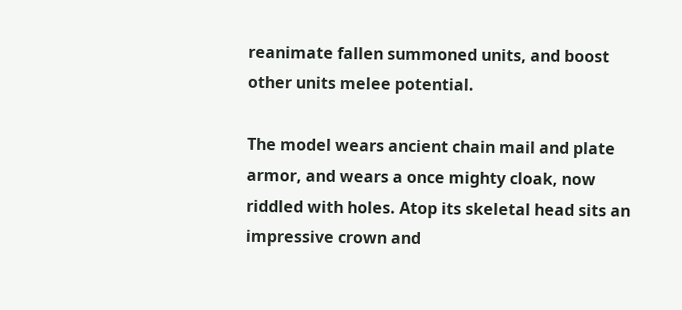reanimate fallen summoned units, and boost other units melee potential.

The model wears ancient chain mail and plate armor, and wears a once mighty cloak, now riddled with holes. Atop its skeletal head sits an impressive crown and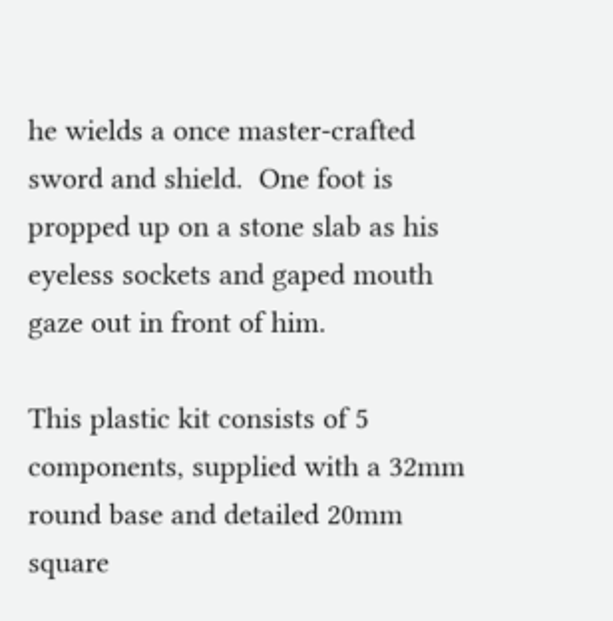he wields a once master-crafted sword and shield.  One foot is propped up on a stone slab as his eyeless sockets and gaped mouth gaze out in front of him.

This plastic kit consists of 5 components, supplied with a 32mm round base and detailed 20mm square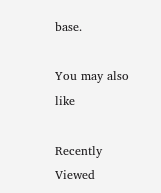base.

You may also like

Recently Viewed